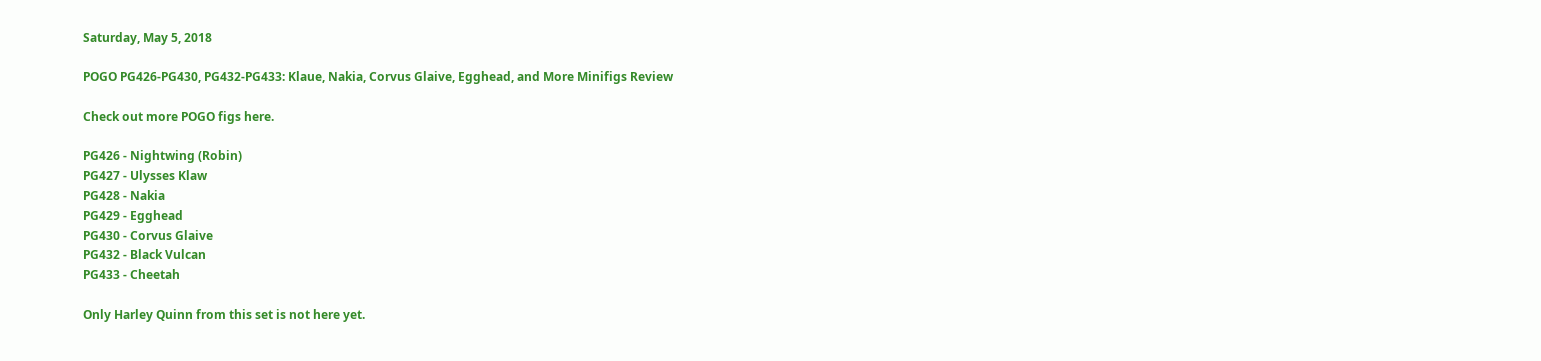Saturday, May 5, 2018

POGO PG426-PG430, PG432-PG433: Klaue, Nakia, Corvus Glaive, Egghead, and More Minifigs Review

Check out more POGO figs here.

PG426 - Nightwing (Robin)
PG427 - Ulysses Klaw
PG428 - Nakia
PG429 - Egghead
PG430 - Corvus Glaive
PG432 - Black Vulcan
PG433 - Cheetah

Only Harley Quinn from this set is not here yet.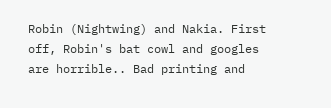Robin (Nightwing) and Nakia. First off, Robin's bat cowl and googles are horrible.. Bad printing and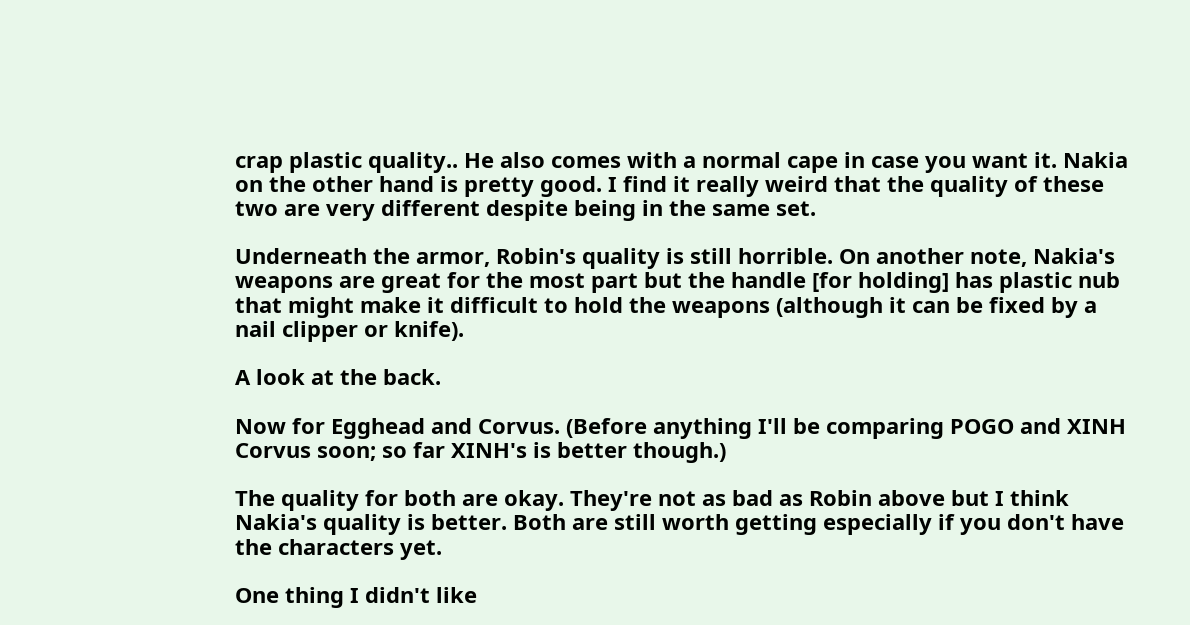crap plastic quality.. He also comes with a normal cape in case you want it. Nakia on the other hand is pretty good. I find it really weird that the quality of these two are very different despite being in the same set.

Underneath the armor, Robin's quality is still horrible. On another note, Nakia's weapons are great for the most part but the handle [for holding] has plastic nub that might make it difficult to hold the weapons (although it can be fixed by a nail clipper or knife).

A look at the back.

Now for Egghead and Corvus. (Before anything I'll be comparing POGO and XINH Corvus soon; so far XINH's is better though.)

The quality for both are okay. They're not as bad as Robin above but I think Nakia's quality is better. Both are still worth getting especially if you don't have the characters yet.

One thing I didn't like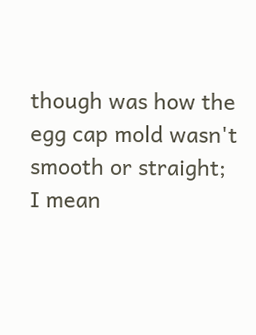though was how the egg cap mold wasn't smooth or straight; I mean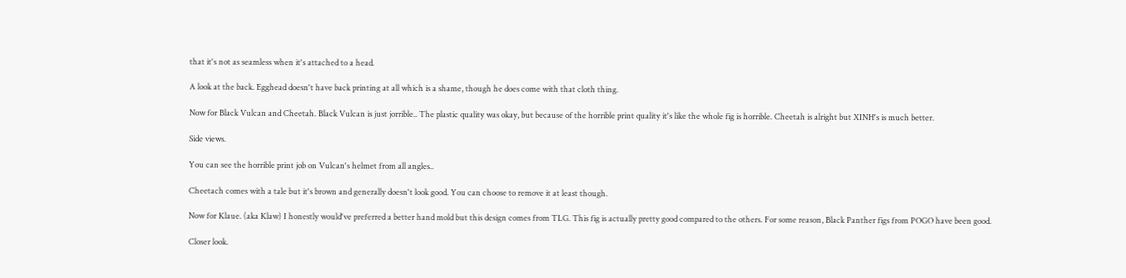that it's not as seamless when it's attached to a head.

A look at the back. Egghead doesn't have back printing at all which is a shame, though he does come with that cloth thing.

Now for Black Vulcan and Cheetah. Black Vulcan is just jorrible.. The plastic quality was okay, but because of the horrible print quality it's like the whole fig is horrible. Cheetah is alright but XINH's is much better.

Side views.

You can see the horrible print job on Vulcan's helmet from all angles..

Cheetach comes with a tale but it's brown and generally doesn't look good. You can choose to remove it at least though.

Now for Klaue. (aka Klaw) I honestly would've preferred a better hand mold but this design comes from TLG. This fig is actually pretty good compared to the others. For some reason, Black Panther figs from POGO have been good.

Closer look.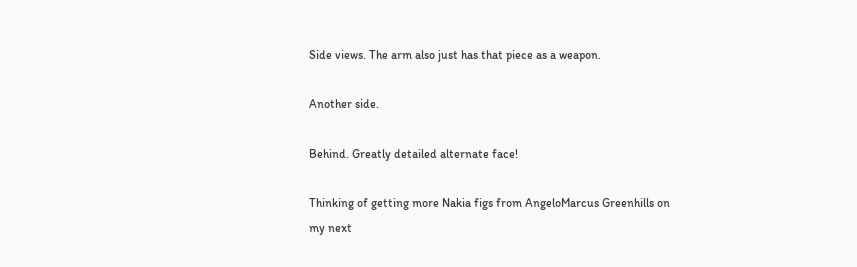Side views. The arm also just has that piece as a weapon.

Another side.

Behind. Greatly detailed alternate face!

Thinking of getting more Nakia figs from AngeloMarcus Greenhills on my next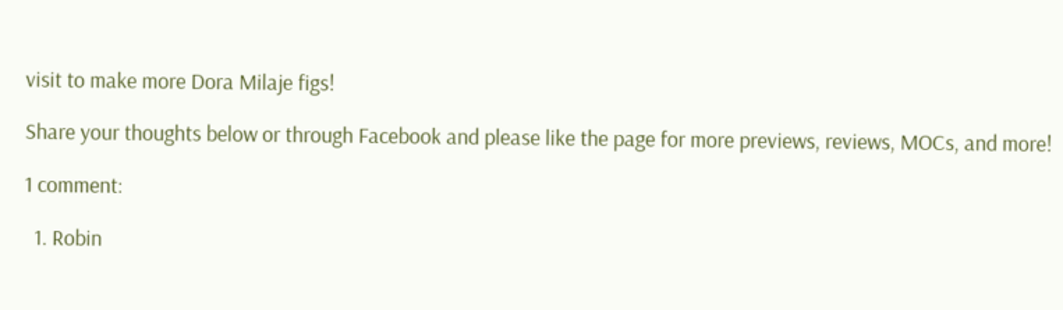visit to make more Dora Milaje figs!

Share your thoughts below or through Facebook and please like the page for more previews, reviews, MOCs, and more!

1 comment:

  1. Robin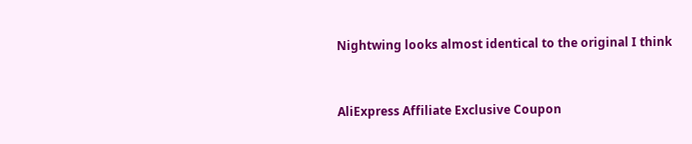Nightwing looks almost identical to the original I think


AliExpress Affiliate Exclusive Coupon